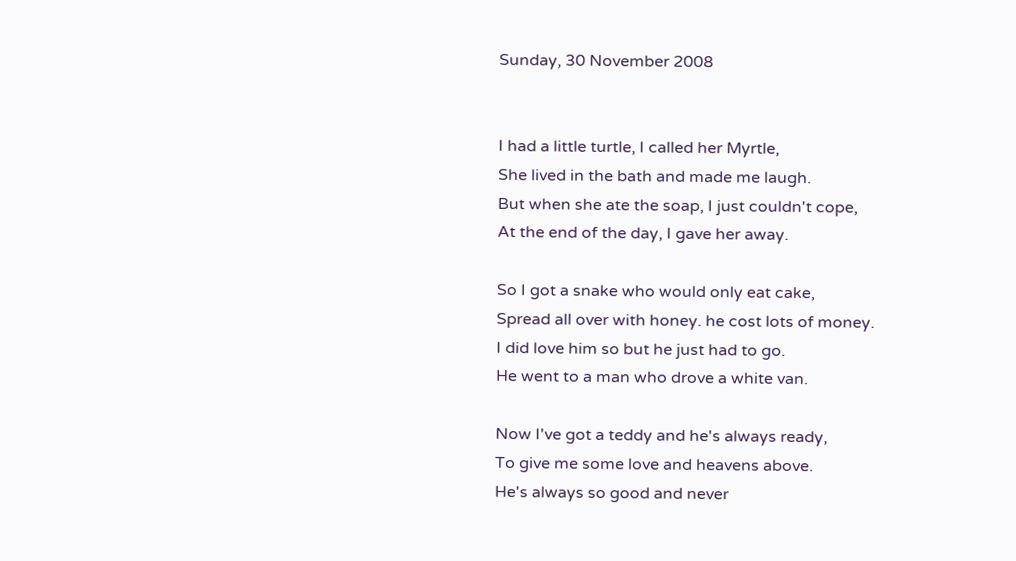Sunday, 30 November 2008


I had a little turtle, I called her Myrtle,
She lived in the bath and made me laugh.
But when she ate the soap, I just couldn't cope,
At the end of the day, I gave her away.

So I got a snake who would only eat cake,
Spread all over with honey. he cost lots of money.
I did love him so but he just had to go.
He went to a man who drove a white van.

Now I've got a teddy and he's always ready,
To give me some love and heavens above.
He's always so good and never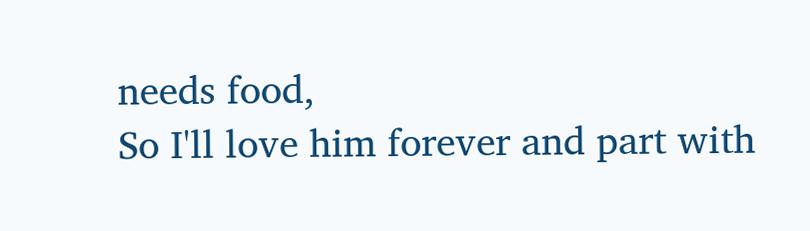needs food,
So I'll love him forever and part with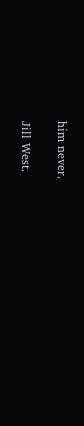him never.

Jill West.